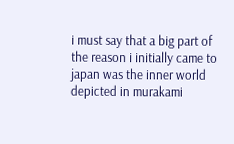i must say that a big part of the reason i initially came to japan was the inner world depicted in murakami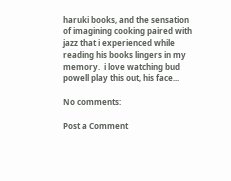haruki books, and the sensation of imagining cooking paired with jazz that i experienced while reading his books lingers in my memory.  i love watching bud powell play this out, his face...

No comments:

Post a Comment